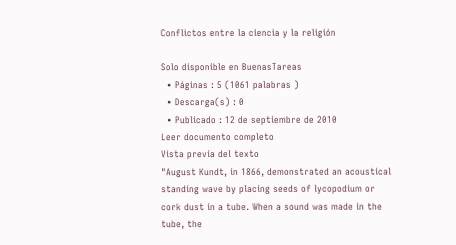Conflictos entre la ciencia y la religión

Solo disponible en BuenasTareas
  • Páginas : 5 (1061 palabras )
  • Descarga(s) : 0
  • Publicado : 12 de septiembre de 2010
Leer documento completo
Vista previa del texto
"August Kundt, in 1866, demonstrated an acoustical standing wave by placing seeds of lycopodium or cork dust in a tube. When a sound was made in the tube, the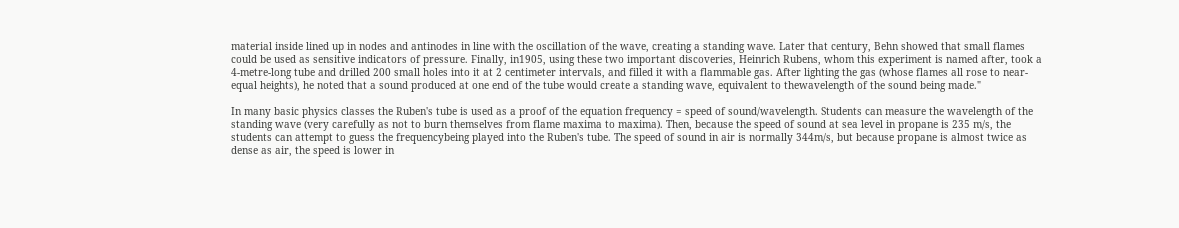material inside lined up in nodes and antinodes in line with the oscillation of the wave, creating a standing wave. Later that century, Behn showed that small flames could be used as sensitive indicators of pressure. Finally, in1905, using these two important discoveries, Heinrich Rubens, whom this experiment is named after, took a 4-metre-long tube and drilled 200 small holes into it at 2 centimeter intervals, and filled it with a flammable gas. After lighting the gas (whose flames all rose to near-equal heights), he noted that a sound produced at one end of the tube would create a standing wave, equivalent to thewavelength of the sound being made."

In many basic physics classes the Ruben's tube is used as a proof of the equation frequency = speed of sound/wavelength. Students can measure the wavelength of the standing wave (very carefully as not to burn themselves from flame maxima to maxima). Then, because the speed of sound at sea level in propane is 235 m/s, the students can attempt to guess the frequencybeing played into the Ruben's tube. The speed of sound in air is normally 344m/s, but because propane is almost twice as dense as air, the speed is lower in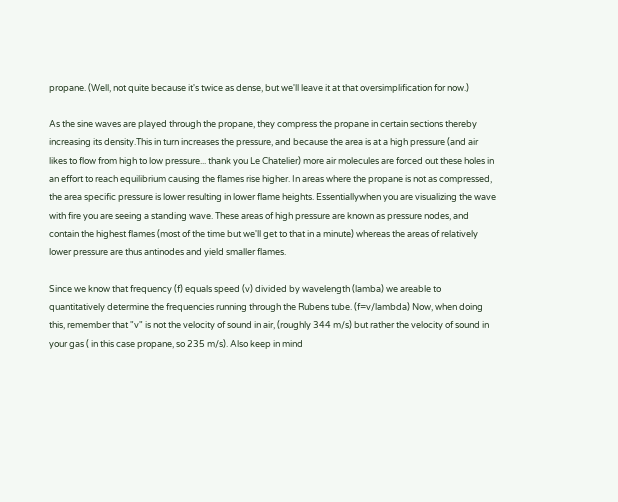propane. (Well, not quite because it's twice as dense, but we'll leave it at that oversimplification for now.)

As the sine waves are played through the propane, they compress the propane in certain sections thereby increasing its density.This in turn increases the pressure, and because the area is at a high pressure (and air likes to flow from high to low pressure... thank you Le Chatelier) more air molecules are forced out these holes in an effort to reach equilibrium causing the flames rise higher. In areas where the propane is not as compressed, the area specific pressure is lower resulting in lower flame heights. Essentiallywhen you are visualizing the wave with fire you are seeing a standing wave. These areas of high pressure are known as pressure nodes, and contain the highest flames (most of the time but we'll get to that in a minute) whereas the areas of relatively lower pressure are thus antinodes and yield smaller flames.

Since we know that frequency (f) equals speed (v) divided by wavelength (lamba) we areable to quantitatively determine the frequencies running through the Rubens tube. (f=v/lambda) Now, when doing this, remember that "v" is not the velocity of sound in air, (roughly 344 m/s) but rather the velocity of sound in your gas ( in this case propane, so 235 m/s). Also keep in mind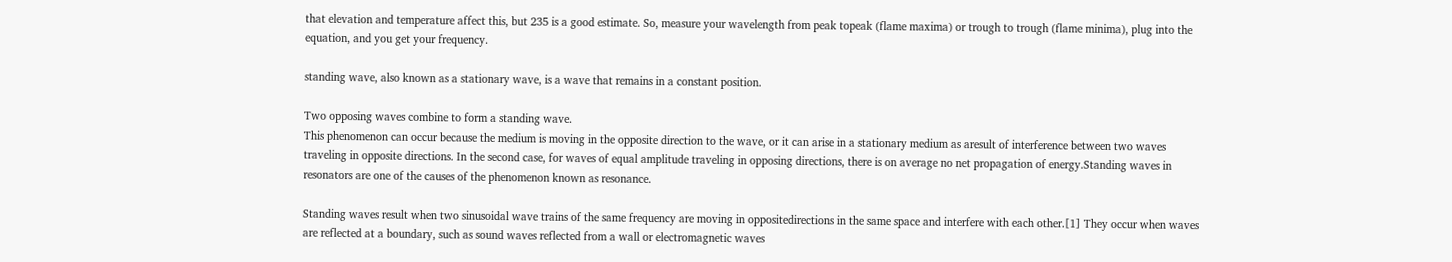that elevation and temperature affect this, but 235 is a good estimate. So, measure your wavelength from peak topeak (flame maxima) or trough to trough (flame minima), plug into the equation, and you get your frequency.

standing wave, also known as a stationary wave, is a wave that remains in a constant position.

Two opposing waves combine to form a standing wave.
This phenomenon can occur because the medium is moving in the opposite direction to the wave, or it can arise in a stationary medium as aresult of interference between two waves traveling in opposite directions. In the second case, for waves of equal amplitude traveling in opposing directions, there is on average no net propagation of energy.Standing waves in resonators are one of the causes of the phenomenon known as resonance.

Standing waves result when two sinusoidal wave trains of the same frequency are moving in oppositedirections in the same space and interfere with each other.[1] They occur when waves are reflected at a boundary, such as sound waves reflected from a wall or electromagnetic waves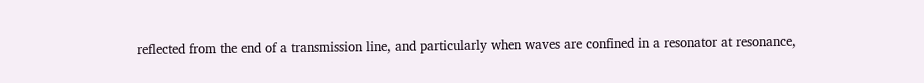reflected from the end of a transmission line, and particularly when waves are confined in a resonator at resonance,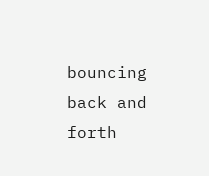bouncing back and forth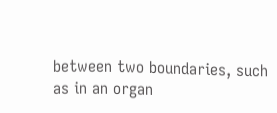between two boundaries, such as in an organ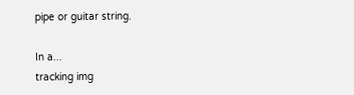pipe or guitar string.

In a...
tracking img